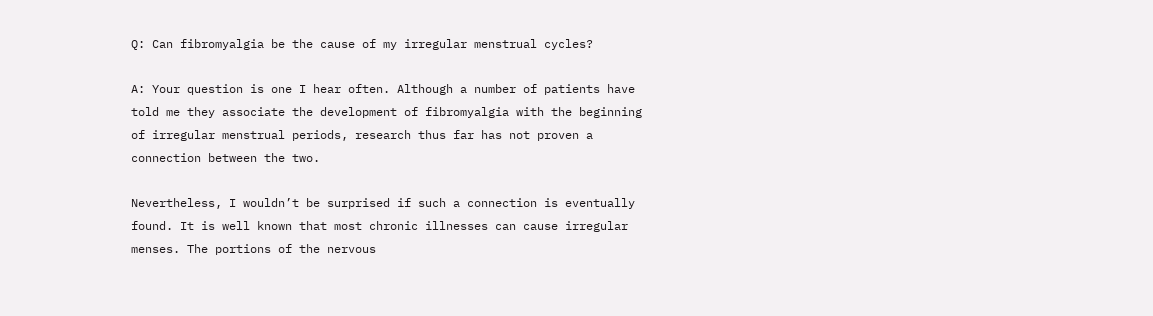Q: Can fibromyalgia be the cause of my irregular menstrual cycles?

A: Your question is one I hear often. Although a number of patients have told me they associate the development of fibromyalgia with the beginning of irregular menstrual periods, research thus far has not proven a connection between the two.

Nevertheless, I wouldn’t be surprised if such a connection is eventually found. It is well known that most chronic illnesses can cause irregular menses. The portions of the nervous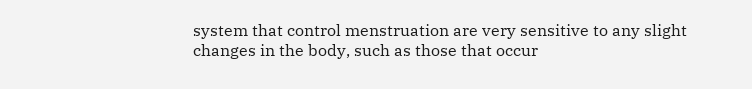system that control menstruation are very sensitive to any slight changes in the body, such as those that occur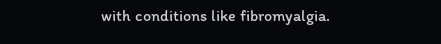with conditions like fibromyalgia.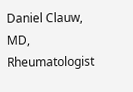Daniel Clauw, MD, Rheumatologist